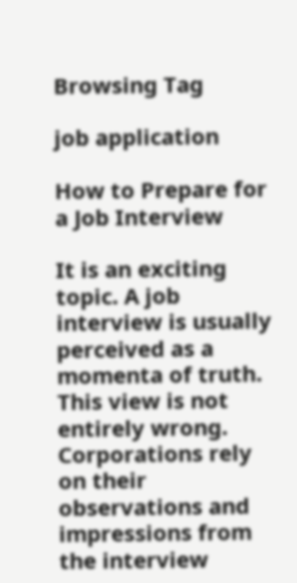Browsing Tag

job application

How to Prepare for a Job Interview

It is an exciting topic. A job interview is usually perceived as a momenta of truth. This view is not entirely wrong. Corporations rely on their observations and impressions from the interview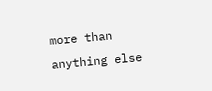more than anything else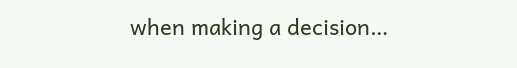when making a decision…